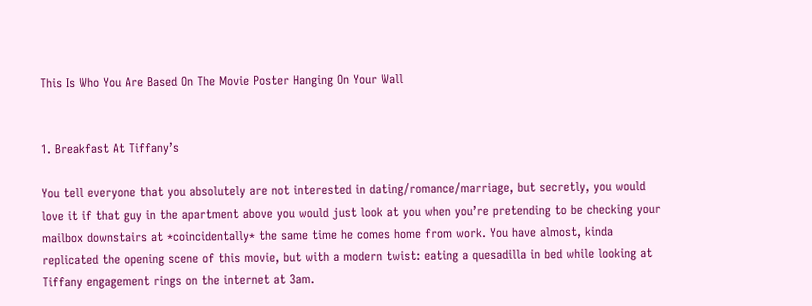This Is Who You Are Based On The Movie Poster Hanging On Your Wall


1. Breakfast At Tiffany’s

You tell everyone that you absolutely are not interested in dating/romance/marriage, but secretly, you would love it if that guy in the apartment above you would just look at you when you’re pretending to be checking your mailbox downstairs at *coincidentally* the same time he comes home from work. You have almost, kinda replicated the opening scene of this movie, but with a modern twist: eating a quesadilla in bed while looking at Tiffany engagement rings on the internet at 3am.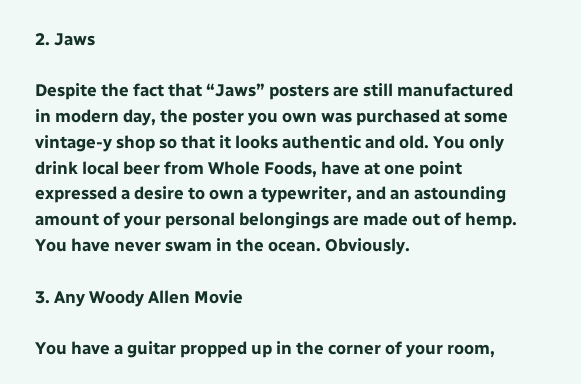2. Jaws

Despite the fact that “Jaws” posters are still manufactured in modern day, the poster you own was purchased at some vintage-y shop so that it looks authentic and old. You only drink local beer from Whole Foods, have at one point expressed a desire to own a typewriter, and an astounding amount of your personal belongings are made out of hemp. You have never swam in the ocean. Obviously.

3. Any Woody Allen Movie

You have a guitar propped up in the corner of your room,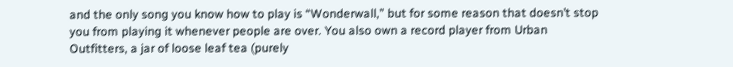and the only song you know how to play is “Wonderwall,” but for some reason that doesn’t stop you from playing it whenever people are over. You also own a record player from Urban Outfitters, a jar of loose leaf tea (purely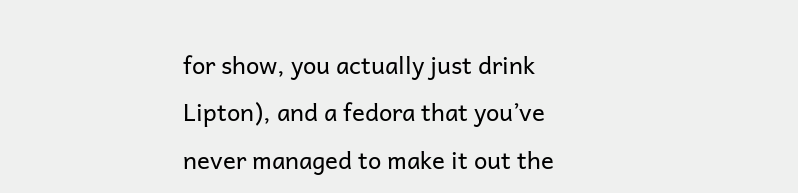for show, you actually just drink Lipton), and a fedora that you’ve never managed to make it out the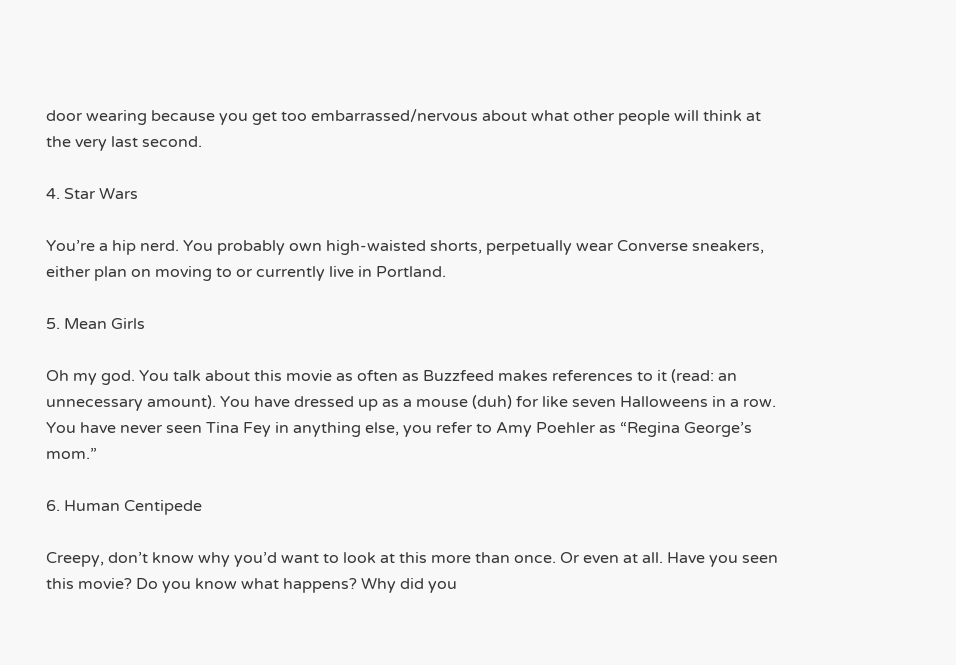door wearing because you get too embarrassed/nervous about what other people will think at the very last second.

4. Star Wars

You’re a hip nerd. You probably own high-waisted shorts, perpetually wear Converse sneakers, either plan on moving to or currently live in Portland.

5. Mean Girls

Oh my god. You talk about this movie as often as Buzzfeed makes references to it (read: an unnecessary amount). You have dressed up as a mouse (duh) for like seven Halloweens in a row. You have never seen Tina Fey in anything else, you refer to Amy Poehler as “Regina George’s mom.”

6. Human Centipede

Creepy, don’t know why you’d want to look at this more than once. Or even at all. Have you seen this movie? Do you know what happens? Why did you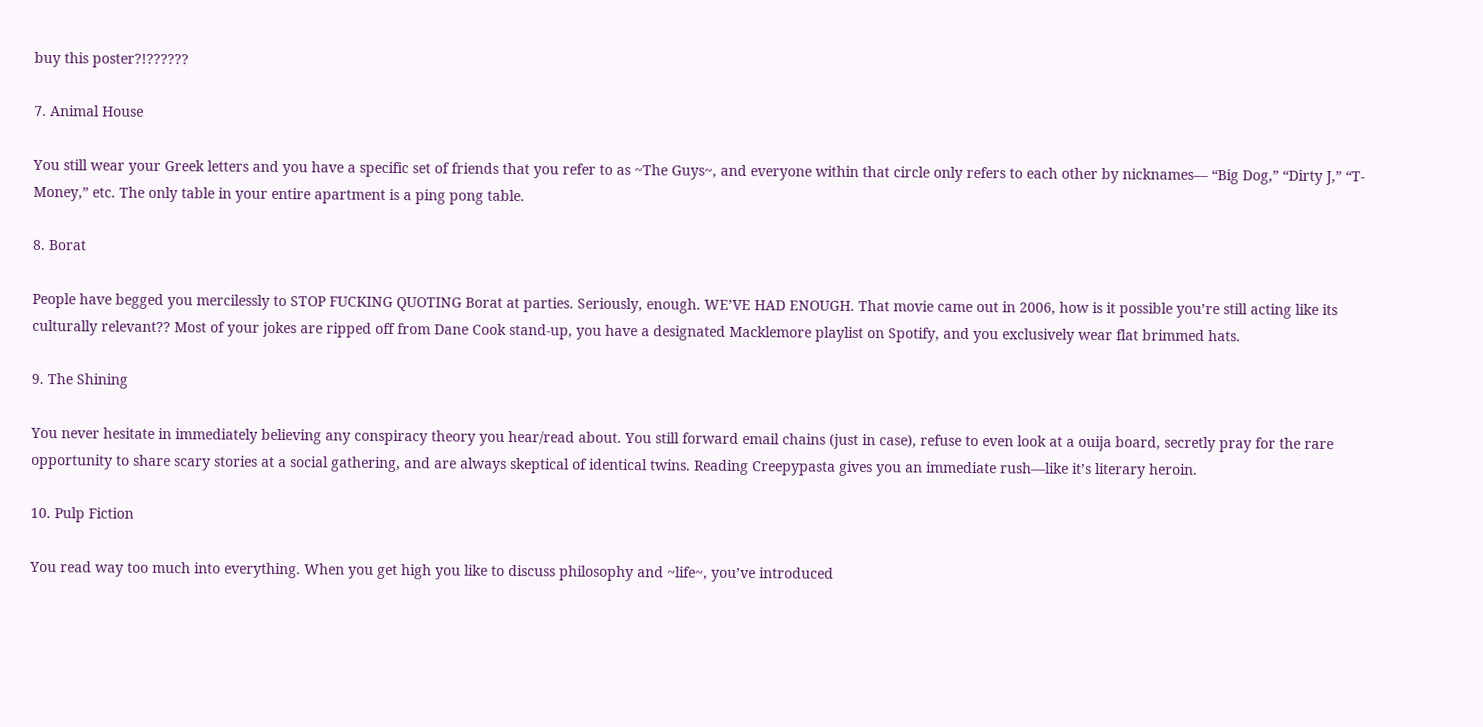buy this poster?!??????

7. Animal House

You still wear your Greek letters and you have a specific set of friends that you refer to as ~The Guys~, and everyone within that circle only refers to each other by nicknames— “Big Dog,” “Dirty J,” “T-Money,” etc. The only table in your entire apartment is a ping pong table.

8. Borat

People have begged you mercilessly to STOP FUCKING QUOTING Borat at parties. Seriously, enough. WE’VE HAD ENOUGH. That movie came out in 2006, how is it possible you’re still acting like its culturally relevant?? Most of your jokes are ripped off from Dane Cook stand-up, you have a designated Macklemore playlist on Spotify, and you exclusively wear flat brimmed hats.

9. The Shining

You never hesitate in immediately believing any conspiracy theory you hear/read about. You still forward email chains (just in case), refuse to even look at a ouija board, secretly pray for the rare opportunity to share scary stories at a social gathering, and are always skeptical of identical twins. Reading Creepypasta gives you an immediate rush—like it’s literary heroin.

10. Pulp Fiction

You read way too much into everything. When you get high you like to discuss philosophy and ~life~, you’ve introduced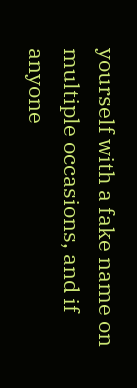yourself with a fake name on multiple occasions, and if anyone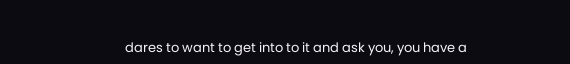dares to want to get into to it and ask you, you have a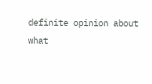definite opinion about what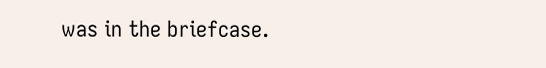was in the briefcase.